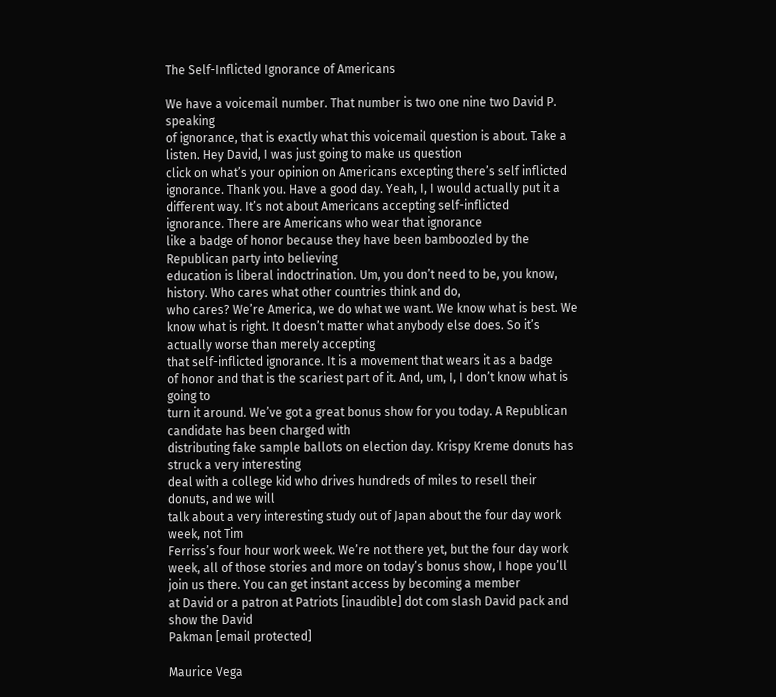The Self-Inflicted Ignorance of Americans

We have a voicemail number. That number is two one nine two David P. speaking
of ignorance, that is exactly what this voicemail question is about. Take a listen. Hey David, I was just going to make us question
click on what’s your opinion on Americans excepting there’s self inflicted ignorance. Thank you. Have a good day. Yeah, I, I would actually put it a different way. It’s not about Americans accepting self-inflicted
ignorance. There are Americans who wear that ignorance
like a badge of honor because they have been bamboozled by the Republican party into believing
education is liberal indoctrination. Um, you don’t need to be, you know, history. Who cares what other countries think and do,
who cares? We’re America, we do what we want. We know what is best. We know what is right. It doesn’t matter what anybody else does. So it’s actually worse than merely accepting
that self-inflicted ignorance. It is a movement that wears it as a badge
of honor and that is the scariest part of it. And, um, I, I don’t know what is going to
turn it around. We’ve got a great bonus show for you today. A Republican candidate has been charged with
distributing fake sample ballots on election day. Krispy Kreme donuts has struck a very interesting
deal with a college kid who drives hundreds of miles to resell their donuts, and we will
talk about a very interesting study out of Japan about the four day work week, not Tim
Ferriss’s four hour work week. We’re not there yet, but the four day work
week, all of those stories and more on today’s bonus show, I hope you’ll join us there. You can get instant access by becoming a member
at David or a patron at Patriots [inaudible] dot com slash David pack and show the David
Pakman [email protected]

Maurice Vega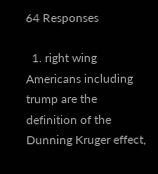64 Responses

  1. right wing Americans including trump are the definition of the Dunning Kruger effect,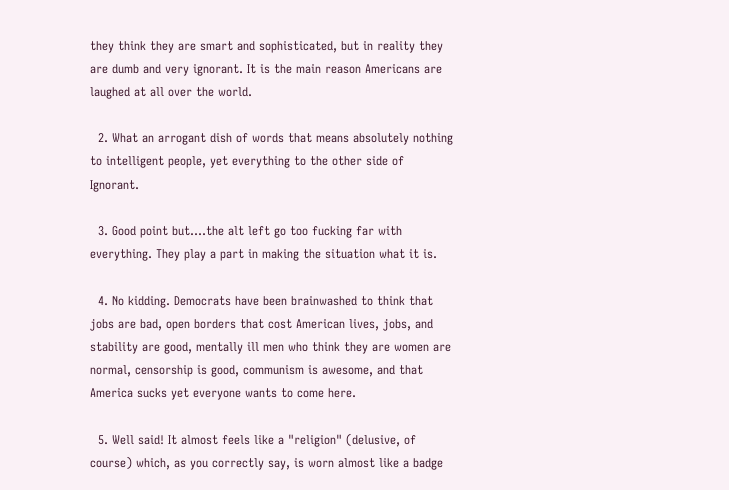they think they are smart and sophisticated, but in reality they are dumb and very ignorant. It is the main reason Americans are laughed at all over the world.

  2. What an arrogant dish of words that means absolutely nothing to intelligent people, yet everything to the other side of Ignorant.

  3. Good point but….the alt left go too fucking far with everything. They play a part in making the situation what it is.

  4. No kidding. Democrats have been brainwashed to think that jobs are bad, open borders that cost American lives, jobs, and stability are good, mentally ill men who think they are women are normal, censorship is good, communism is awesome, and that America sucks yet everyone wants to come here.

  5. Well said! It almost feels like a "religion" (delusive, of course) which, as you correctly say, is worn almost like a badge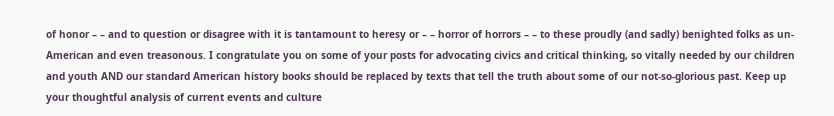of honor – – and to question or disagree with it is tantamount to heresy or – – horror of horrors – – to these proudly (and sadly) benighted folks as un-American and even treasonous. I congratulate you on some of your posts for advocating civics and critical thinking, so vitally needed by our children and youth AND our standard American history books should be replaced by texts that tell the truth about some of our not-so-glorious past. Keep up your thoughtful analysis of current events and culture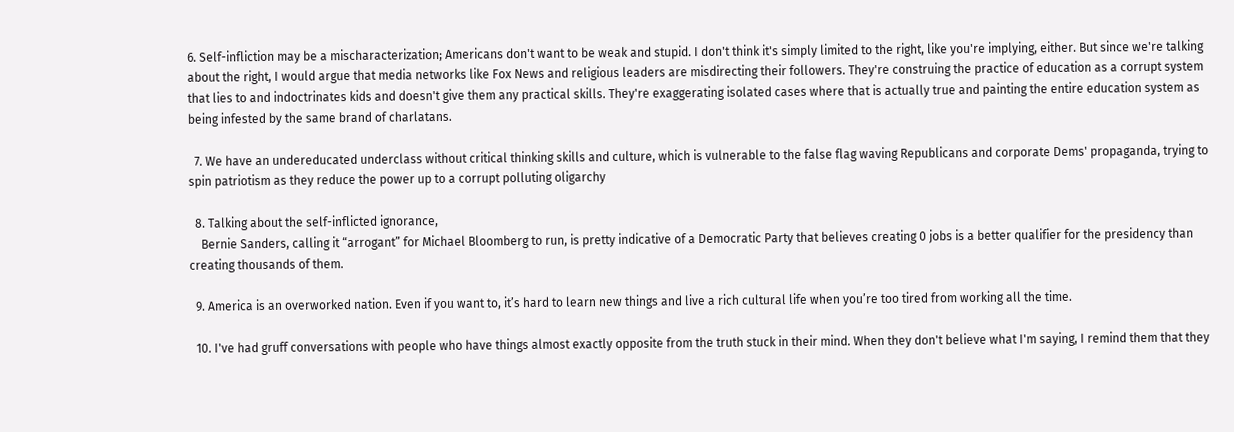6. Self-infliction may be a mischaracterization; Americans don't want to be weak and stupid. I don't think it's simply limited to the right, like you're implying, either. But since we're talking about the right, I would argue that media networks like Fox News and religious leaders are misdirecting their followers. They're construing the practice of education as a corrupt system that lies to and indoctrinates kids and doesn't give them any practical skills. They're exaggerating isolated cases where that is actually true and painting the entire education system as being infested by the same brand of charlatans.

  7. We have an undereducated underclass without critical thinking skills and culture, which is vulnerable to the false flag waving Republicans and corporate Dems' propaganda, trying to spin patriotism as they reduce the power up to a corrupt polluting oligarchy

  8. Talking about the self-inflicted ignorance,
    Bernie Sanders, calling it “arrogant” for Michael Bloomberg to run, is pretty indicative of a Democratic Party that believes creating 0 jobs is a better qualifier for the presidency than creating thousands of them.

  9. America is an overworked nation. Even if you want to, it’s hard to learn new things and live a rich cultural life when you’re too tired from working all the time.

  10. I've had gruff conversations with people who have things almost exactly opposite from the truth stuck in their mind. When they don't believe what I'm saying, I remind them that they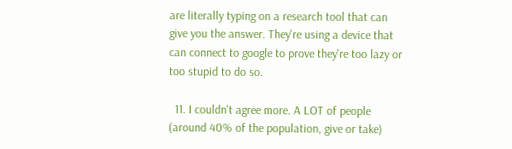are literally typing on a research tool that can give you the answer. They're using a device that can connect to google to prove they're too lazy or too stupid to do so.

  11. I couldn't agree more. A LOT of people (around 40% of the population, give or take)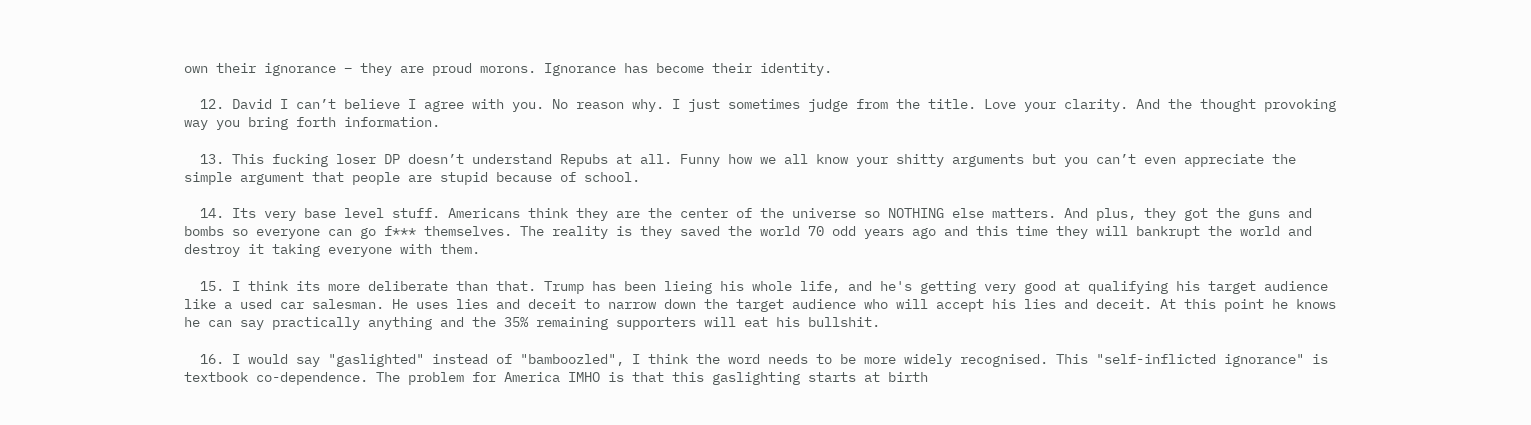own their ignorance – they are proud morons. Ignorance has become their identity.

  12. David I can’t believe I agree with you. No reason why. I just sometimes judge from the title. Love your clarity. And the thought provoking way you bring forth information.

  13. This fucking loser DP doesn’t understand Repubs at all. Funny how we all know your shitty arguments but you can’t even appreciate the simple argument that people are stupid because of school.

  14. Its very base level stuff. Americans think they are the center of the universe so NOTHING else matters. And plus, they got the guns and bombs so everyone can go f*** themselves. The reality is they saved the world 70 odd years ago and this time they will bankrupt the world and destroy it taking everyone with them.

  15. I think its more deliberate than that. Trump has been lieing his whole life, and he's getting very good at qualifying his target audience like a used car salesman. He uses lies and deceit to narrow down the target audience who will accept his lies and deceit. At this point he knows he can say practically anything and the 35% remaining supporters will eat his bullshit.

  16. I would say "gaslighted" instead of "bamboozled", I think the word needs to be more widely recognised. This "self-inflicted ignorance" is textbook co-dependence. The problem for America IMHO is that this gaslighting starts at birth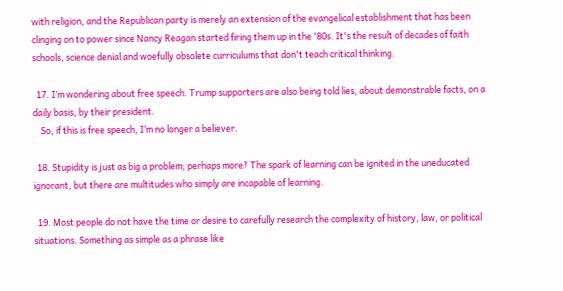with religion, and the Republican party is merely an extension of the evangelical establishment that has been clinging on to power since Nancy Reagan started firing them up in the '80s. It's the result of decades of faith schools, science denial and woefully obsolete curriculums that don't teach critical thinking.

  17. I’m wondering about free speech. Trump supporters are also being told lies, about demonstrable facts, on a daily basis, by their president.
    So, if this is free speech, I’m no longer a believer.

  18. Stupidity is just as big a problem; perhaps more? The spark of learning can be ignited in the uneducated ignorant, but there are multitudes who simply are incapable of learning.

  19. Most people do not have the time or desire to carefully research the complexity of history, law, or political situations. Something as simple as a phrase like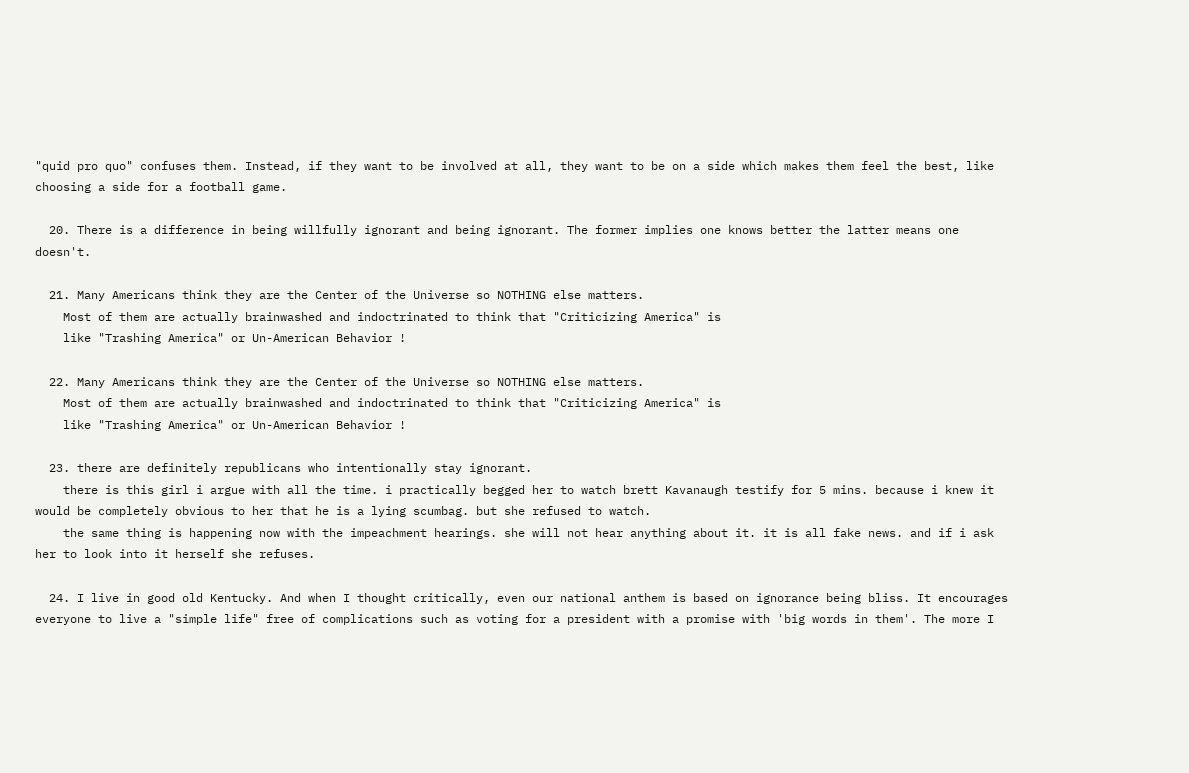"quid pro quo" confuses them. Instead, if they want to be involved at all, they want to be on a side which makes them feel the best, like choosing a side for a football game.

  20. There is a difference in being willfully ignorant and being ignorant. The former implies one knows better the latter means one doesn't.

  21. Many Americans think they are the Center of the Universe so NOTHING else matters.
    Most of them are actually brainwashed and indoctrinated to think that "Criticizing America" is
    like "Trashing America" or Un-American Behavior !

  22. Many Americans think they are the Center of the Universe so NOTHING else matters.
    Most of them are actually brainwashed and indoctrinated to think that "Criticizing America" is
    like "Trashing America" or Un-American Behavior !

  23. there are definitely republicans who intentionally stay ignorant.
    there is this girl i argue with all the time. i practically begged her to watch brett Kavanaugh testify for 5 mins. because i knew it would be completely obvious to her that he is a lying scumbag. but she refused to watch.
    the same thing is happening now with the impeachment hearings. she will not hear anything about it. it is all fake news. and if i ask her to look into it herself she refuses.

  24. I live in good old Kentucky. And when I thought critically, even our national anthem is based on ignorance being bliss. It encourages everyone to live a "simple life" free of complications such as voting for a president with a promise with 'big words in them'. The more I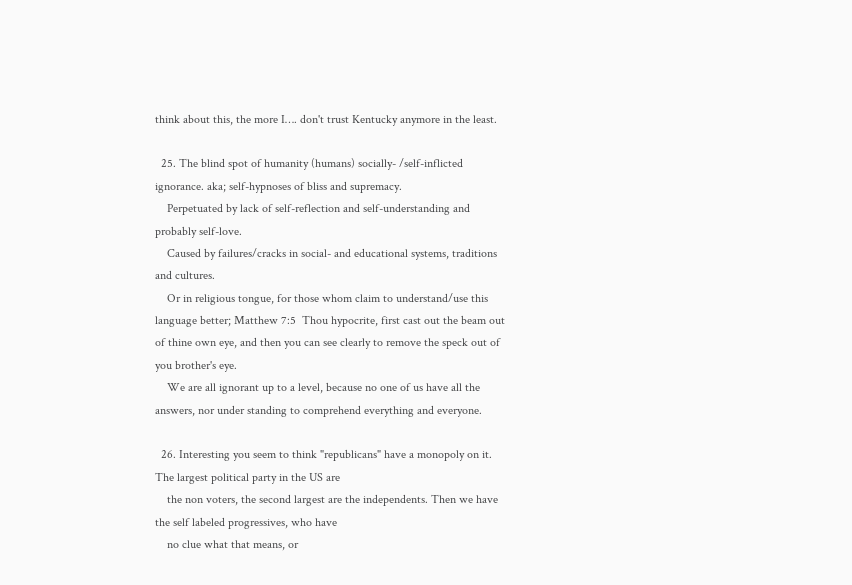think about this, the more I…. don't trust Kentucky anymore in the least.

  25. The blind spot of humanity (humans) socially- /self-inflicted ignorance. aka; self-hypnoses of bliss and supremacy.
    Perpetuated by lack of self-reflection and self-understanding and probably self-love.
    Caused by failures/cracks in social- and educational systems, traditions and cultures.
    Or in religious tongue, for those whom claim to understand/use this language better; Matthew 7:5  Thou hypocrite, first cast out the beam out of thine own eye, and then you can see clearly to remove the speck out of you brother's eye.
    We are all ignorant up to a level, because no one of us have all the answers, nor under standing to comprehend everything and everyone.

  26. Interesting you seem to think "republicans" have a monopoly on it. The largest political party in the US are
    the non voters, the second largest are the independents. Then we have the self labeled progressives, who have
    no clue what that means, or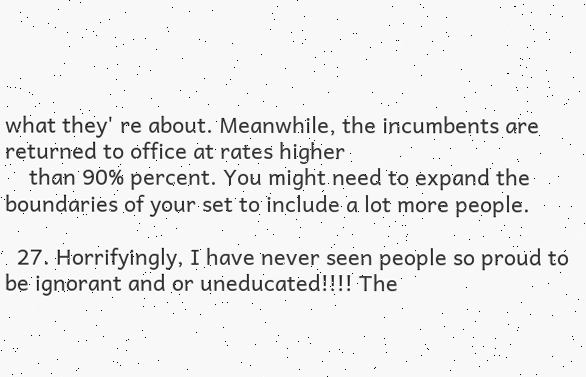what they' re about. Meanwhile, the incumbents are returned to office at rates higher
    than 90% percent. You might need to expand the boundaries of your set to include a lot more people.

  27. Horrifyingly, I have never seen people so proud to be ignorant and or uneducated!!!! The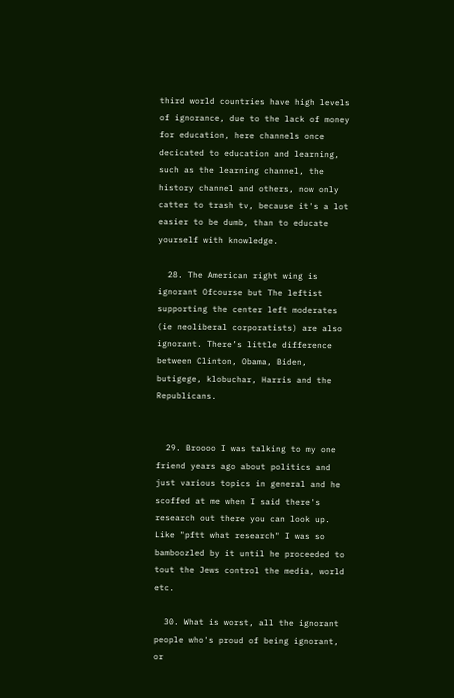third world countries have high levels of ignorance, due to the lack of money for education, here channels once decicated to education and learning, such as the learning channel, the history channel and others, now only catter to trash tv, because it's a lot easier to be dumb, than to educate yourself with knowledge.

  28. The American right wing is ignorant Ofcourse but The leftist supporting the center left moderates (ie neoliberal corporatists) are also ignorant. There’s little difference between Clinton, Obama, Biden, butigege, klobuchar, Harris and the Republicans.


  29. Broooo I was talking to my one friend years ago about politics and just various topics in general and he scoffed at me when I said there's research out there you can look up. Like "pftt what research" I was so bamboozled by it until he proceeded to tout the Jews control the media, world etc.

  30. What is worst, all the ignorant people who's proud of being ignorant, or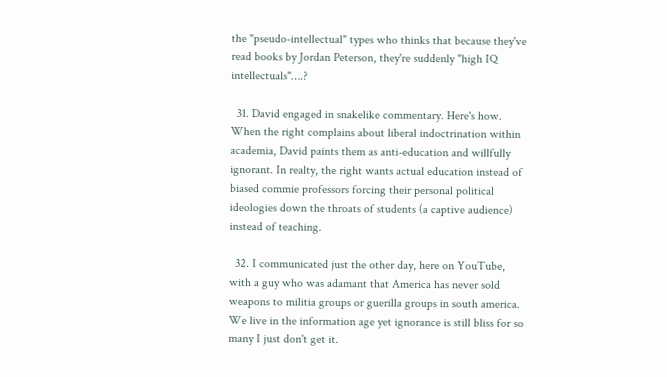the "pseudo-intellectual" types who thinks that because they've read books by Jordan Peterson, they're suddenly "high IQ intellectuals"….?

  31. David engaged in snakelike commentary. Here's how. When the right complains about liberal indoctrination within academia, David paints them as anti-education and willfully ignorant. In realty, the right wants actual education instead of biased commie professors forcing their personal political ideologies down the throats of students (a captive audience) instead of teaching.

  32. I communicated just the other day, here on YouTube, with a guy who was adamant that America has never sold weapons to militia groups or guerilla groups in south america. We live in the information age yet ignorance is still bliss for so many I just don't get it.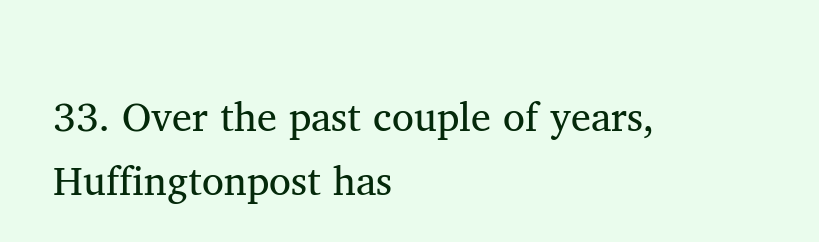33. Over the past couple of years, Huffingtonpost has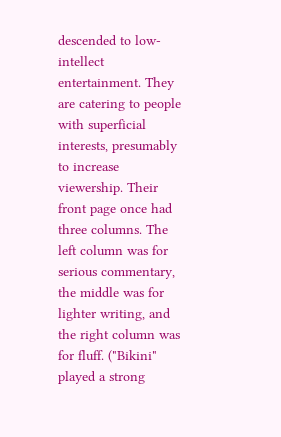descended to low-intellect entertainment. They are catering to people with superficial interests, presumably to increase viewership. Their front page once had three columns. The left column was for serious commentary, the middle was for lighter writing, and the right column was for fluff. ("Bikini" played a strong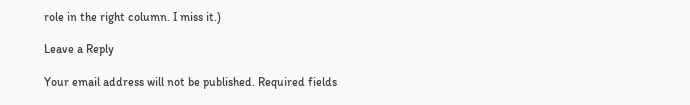role in the right column. I miss it.)

Leave a Reply

Your email address will not be published. Required fields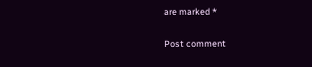are marked *

Post comment